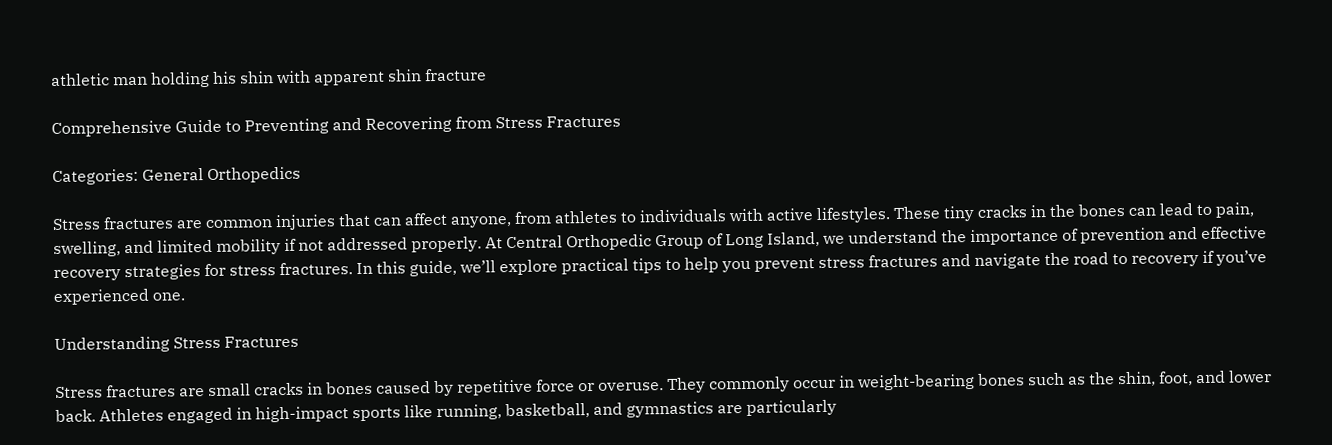athletic man holding his shin with apparent shin fracture

Comprehensive Guide to Preventing and Recovering from Stress Fractures

Categories: General Orthopedics

Stress fractures are common injuries that can affect anyone, from athletes to individuals with active lifestyles. These tiny cracks in the bones can lead to pain, swelling, and limited mobility if not addressed properly. At Central Orthopedic Group of Long Island, we understand the importance of prevention and effective recovery strategies for stress fractures. In this guide, we’ll explore practical tips to help you prevent stress fractures and navigate the road to recovery if you’ve experienced one.

Understanding Stress Fractures

Stress fractures are small cracks in bones caused by repetitive force or overuse. They commonly occur in weight-bearing bones such as the shin, foot, and lower back. Athletes engaged in high-impact sports like running, basketball, and gymnastics are particularly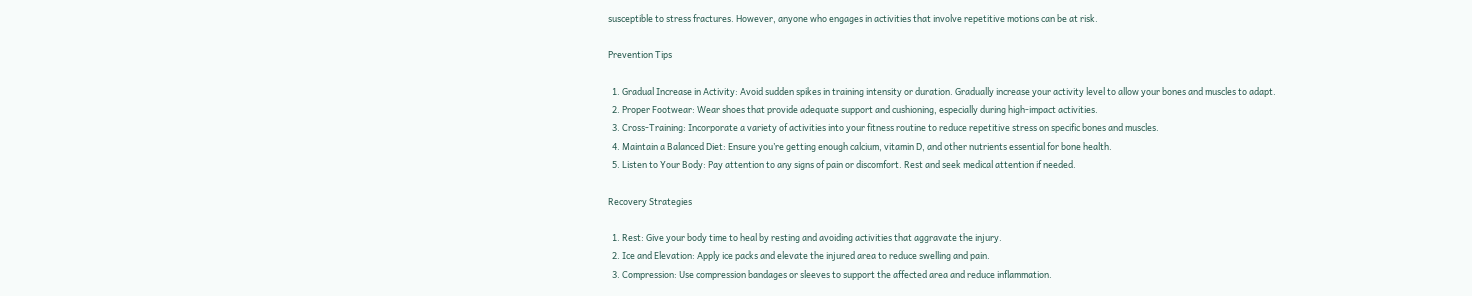susceptible to stress fractures. However, anyone who engages in activities that involve repetitive motions can be at risk.

Prevention Tips

  1. Gradual Increase in Activity: Avoid sudden spikes in training intensity or duration. Gradually increase your activity level to allow your bones and muscles to adapt.
  2. Proper Footwear: Wear shoes that provide adequate support and cushioning, especially during high-impact activities.
  3. Cross-Training: Incorporate a variety of activities into your fitness routine to reduce repetitive stress on specific bones and muscles.
  4. Maintain a Balanced Diet: Ensure you’re getting enough calcium, vitamin D, and other nutrients essential for bone health.
  5. Listen to Your Body: Pay attention to any signs of pain or discomfort. Rest and seek medical attention if needed.

Recovery Strategies

  1. Rest: Give your body time to heal by resting and avoiding activities that aggravate the injury.
  2. Ice and Elevation: Apply ice packs and elevate the injured area to reduce swelling and pain.
  3. Compression: Use compression bandages or sleeves to support the affected area and reduce inflammation.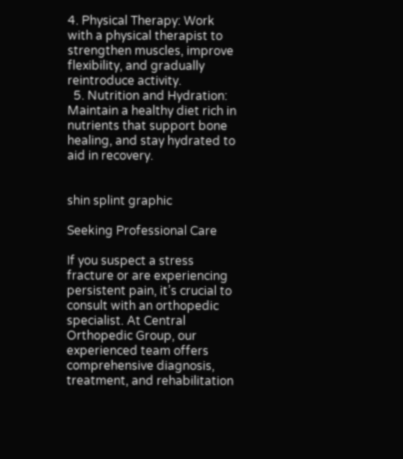4. Physical Therapy: Work with a physical therapist to strengthen muscles, improve flexibility, and gradually reintroduce activity.
  5. Nutrition and Hydration: Maintain a healthy diet rich in nutrients that support bone healing, and stay hydrated to aid in recovery.


shin splint graphic

Seeking Professional Care

If you suspect a stress fracture or are experiencing persistent pain, it’s crucial to consult with an orthopedic specialist. At Central Orthopedic Group, our experienced team offers comprehensive diagnosis, treatment, and rehabilitation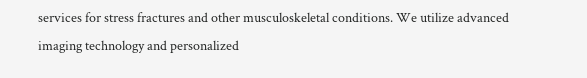services for stress fractures and other musculoskeletal conditions. We utilize advanced imaging technology and personalized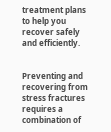treatment plans to help you recover safely and efficiently.


Preventing and recovering from stress fractures requires a combination of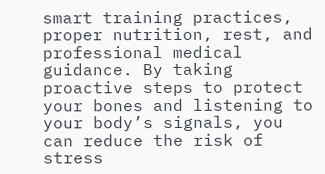smart training practices, proper nutrition, rest, and professional medical guidance. By taking proactive steps to protect your bones and listening to your body’s signals, you can reduce the risk of stress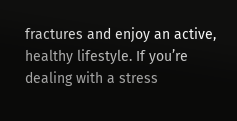fractures and enjoy an active, healthy lifestyle. If you’re dealing with a stress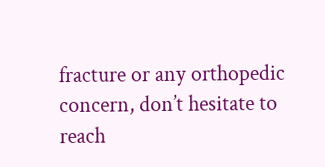fracture or any orthopedic concern, don’t hesitate to reach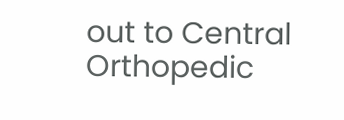out to Central Orthopedic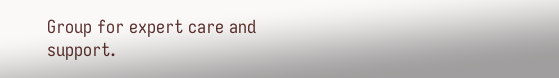Group for expert care and support.